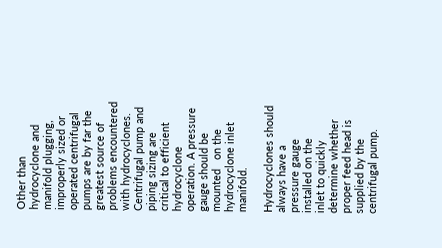Other than hydrocyclone and manifold plugging, improperly sized or operated centrifugal pumps are by far the greatest source of problems encountered with hydrocyclones. Centrifugal pump and piping sizing are critical to efficient hydrocyclone operation. A pressure gauge should be mounted   on the hydrocyclone inlet manifold.

Hydrocyclones should always have a pressure gauge installed on the
inlet to quickly determine whether proper feed head is supplied by the
centrifugal pump.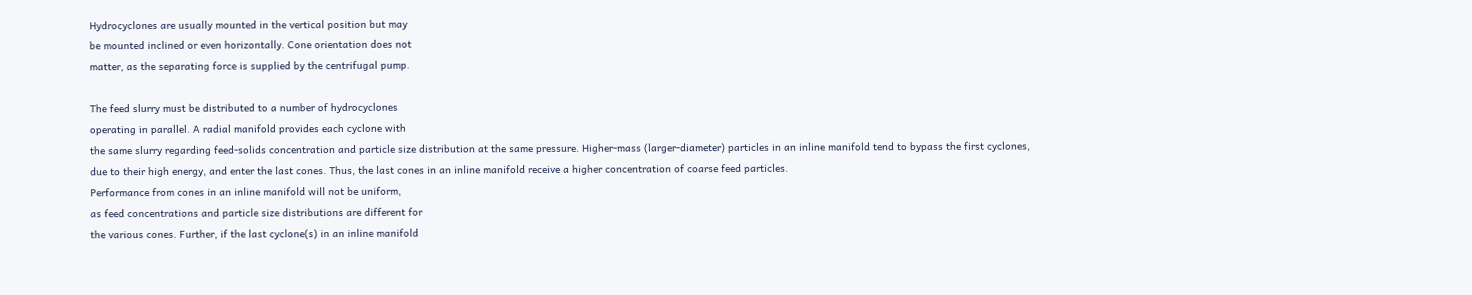Hydrocyclones are usually mounted in the vertical position but may
be mounted inclined or even horizontally. Cone orientation does not
matter, as the separating force is supplied by the centrifugal pump.

The feed slurry must be distributed to a number of hydrocyclones
operating in parallel. A radial manifold provides each cyclone with
the same slurry regarding feed-solids concentration and particle size distribution at the same pressure. Higher-mass (larger-diameter) particles in an inline manifold tend to bypass the first cyclones, due to their high energy, and enter the last cones. Thus, the last cones in an inline manifold receive a higher concentration of coarse feed particles.
Performance from cones in an inline manifold will not be uniform,
as feed concentrations and particle size distributions are different for
the various cones. Further, if the last cyclone(s) in an inline manifold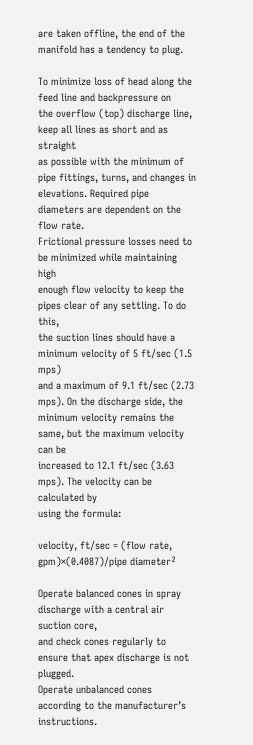are taken offline, the end of the manifold has a tendency to plug.

To minimize loss of head along the feed line and backpressure on
the overflow (top) discharge line, keep all lines as short and as straight
as possible with the minimum of pipe fittings, turns, and changes in
elevations. Required pipe diameters are dependent on the flow rate.
Frictional pressure losses need to be minimized while maintaining high
enough flow velocity to keep the pipes clear of any settling. To do this,
the suction lines should have a minimum velocity of 5 ft/sec (1.5 mps)
and a maximum of 9.1 ft/sec (2.73 mps). On the discharge side, the
minimum velocity remains the same, but the maximum velocity can be
increased to 12.1 ft/sec (3.63 mps). The velocity can be calculated by
using the formula:

velocity, ft⁄sec = (flow rate, gpm)×(0.4087)⁄pipe diameter²

Operate balanced cones in spray discharge with a central air suction core,
and check cones regularly to ensure that apex discharge is not plugged.
Operate unbalanced cones according to the manufacturer’s instructions.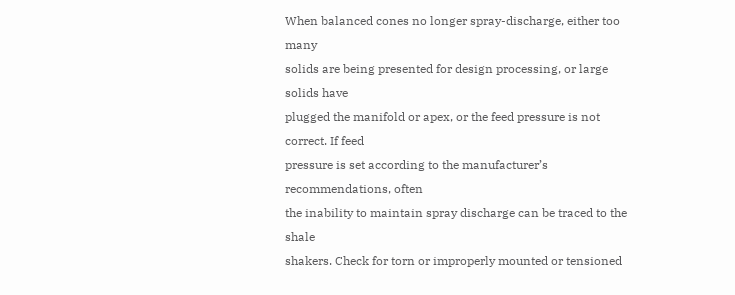When balanced cones no longer spray-discharge, either too many
solids are being presented for design processing, or large solids have
plugged the manifold or apex, or the feed pressure is not correct. If feed
pressure is set according to the manufacturer’s recommendations, often
the inability to maintain spray discharge can be traced to the shale
shakers. Check for torn or improperly mounted or tensioned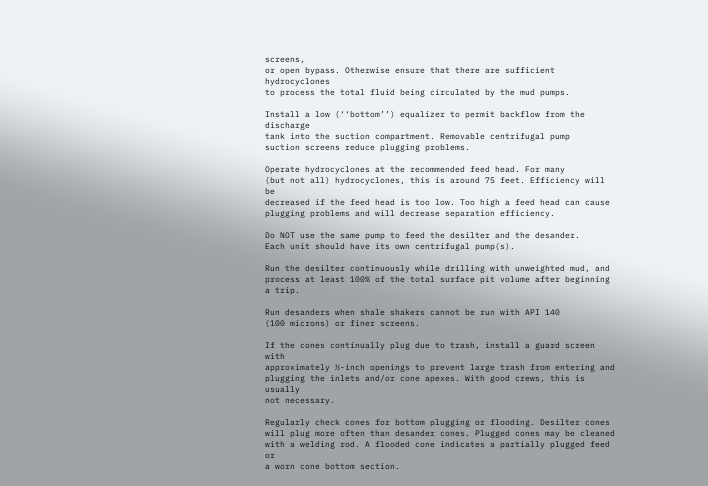screens,
or open bypass. Otherwise ensure that there are sufficient hydrocyclones
to process the total fluid being circulated by the mud pumps.

Install a low (‘‘bottom’’) equalizer to permit backflow from the discharge
tank into the suction compartment. Removable centrifugal pump
suction screens reduce plugging problems.

Operate hydrocyclones at the recommended feed head. For many
(but not all) hydrocyclones, this is around 75 feet. Efficiency will be
decreased if the feed head is too low. Too high a feed head can cause
plugging problems and will decrease separation efficiency.

Do NOT use the same pump to feed the desilter and the desander.
Each unit should have its own centrifugal pump(s).

Run the desilter continuously while drilling with unweighted mud, and
process at least 100% of the total surface pit volume after beginning a trip.

Run desanders when shale shakers cannot be run with API 140
(100 microns) or finer screens.

If the cones continually plug due to trash, install a guard screen with
approximately ½-inch openings to prevent large trash from entering and
plugging the inlets and/or cone apexes. With good crews, this is usually
not necessary.

Regularly check cones for bottom plugging or flooding. Desilter cones
will plug more often than desander cones. Plugged cones may be cleaned
with a welding rod. A flooded cone indicates a partially plugged feed or
a worn cone bottom section.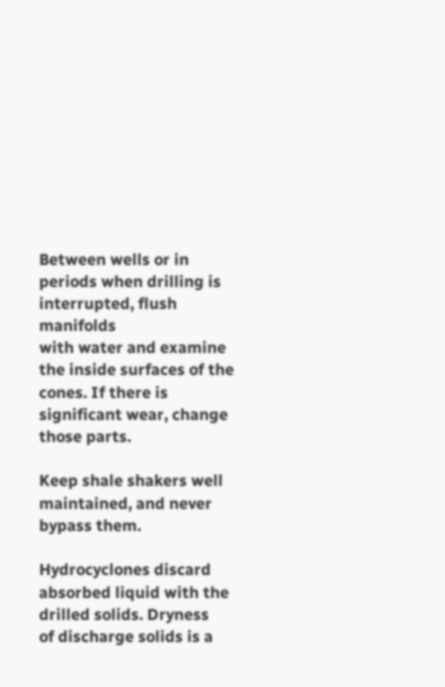Between wells or in periods when drilling is interrupted, flush manifolds
with water and examine the inside surfaces of the cones. If there is
significant wear, change those parts.

Keep shale shakers well maintained, and never bypass them.

Hydrocyclones discard absorbed liquid with the drilled solids. Dryness
of discharge solids is a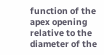function of the apex opening relative to the
diameter of the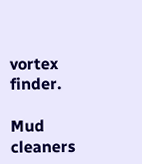vortex finder.

Mud cleaners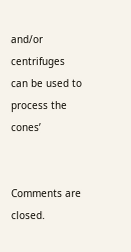and/or centrifuges can be used to process the cones’


Comments are closed.